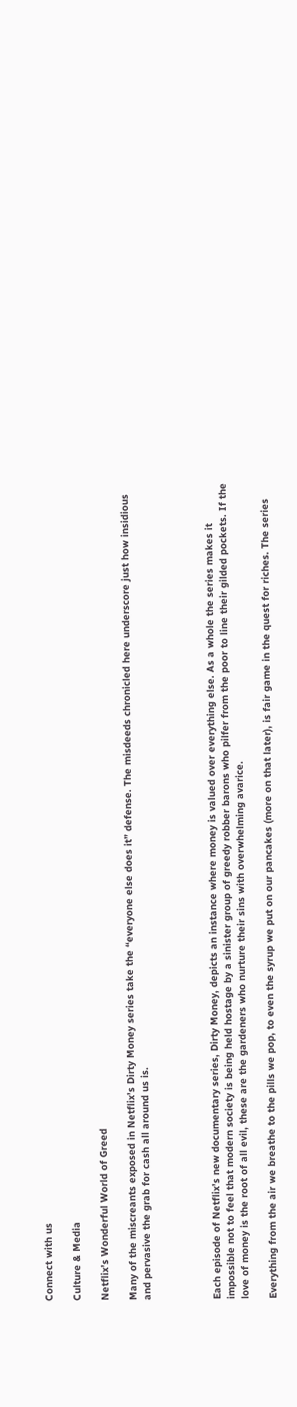Connect with us

Culture & Media

Netflix’s Wonderful World of Greed

Many of the miscreants exposed in Netflix’s Dirty Money series take the “everyone else does it” defense. The misdeeds chronicled here underscore just how insidious and pervasive the grab for cash all around us is.




Each episode of Netflix’s new documentary series, Dirty Money, depicts an instance where money is valued over everything else. As a whole the series makes it impossible not to feel that modern society is being held hostage by a sinister group of greedy robber barons who pilfer from the poor to line their gilded pockets. If the love of money is the root of all evil, these are the gardeners who nurture their sins with overwhelming avarice.

Everything from the air we breathe to the pills we pop, to even the syrup we put on our pancakes (more on that later), is fair game in the quest for riches. The series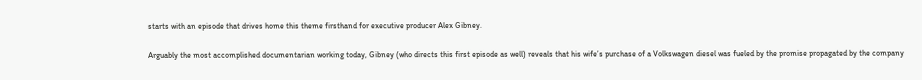starts with an episode that drives home this theme firsthand for executive producer Alex Gibney.

Arguably the most accomplished documentarian working today, Gibney (who directs this first episode as well) reveals that his wife’s purchase of a Volkswagen diesel was fueled by the promise propagated by the company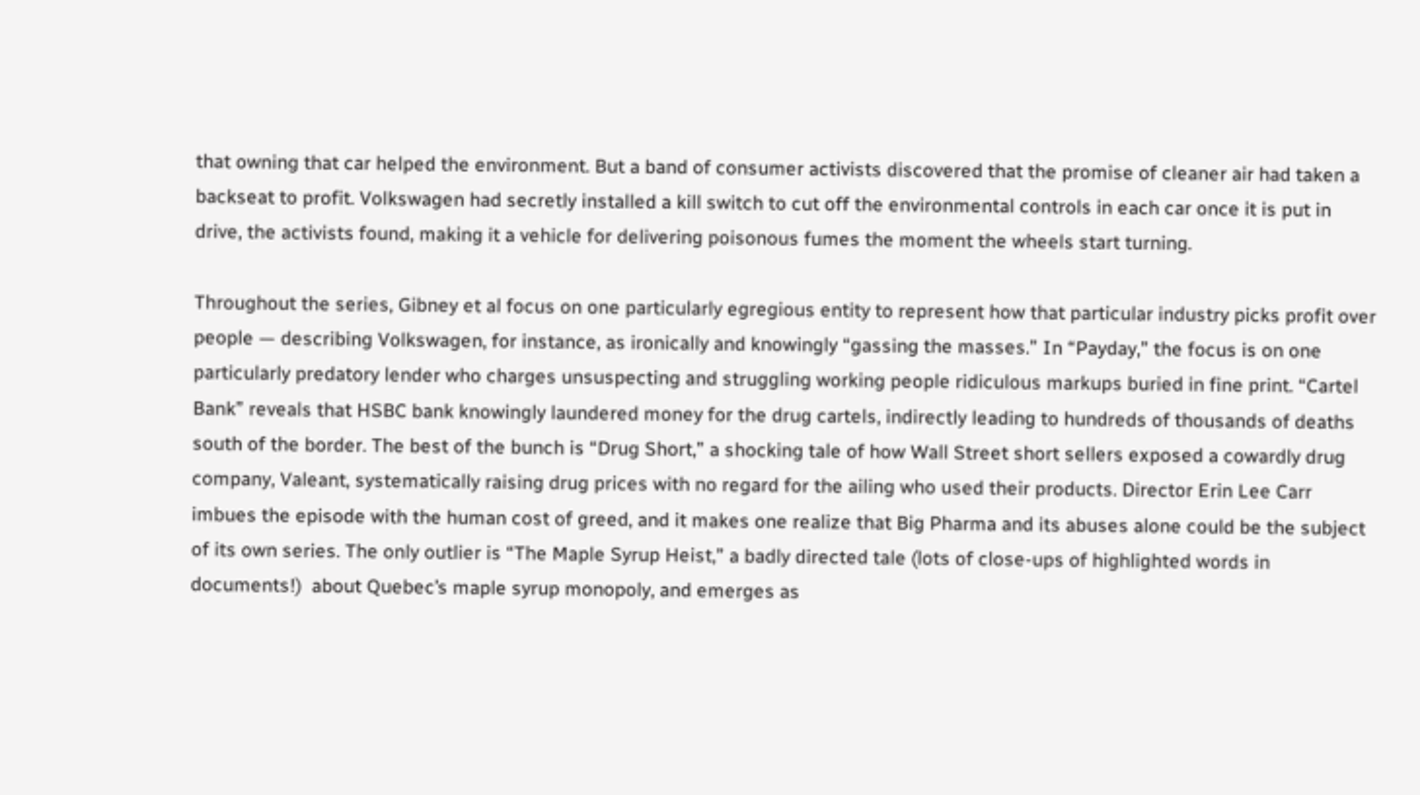that owning that car helped the environment. But a band of consumer activists discovered that the promise of cleaner air had taken a backseat to profit. Volkswagen had secretly installed a kill switch to cut off the environmental controls in each car once it is put in drive, the activists found, making it a vehicle for delivering poisonous fumes the moment the wheels start turning.

Throughout the series, Gibney et al focus on one particularly egregious entity to represent how that particular industry picks profit over people — describing Volkswagen, for instance, as ironically and knowingly “gassing the masses.” In “Payday,” the focus is on one particularly predatory lender who charges unsuspecting and struggling working people ridiculous markups buried in fine print. “Cartel Bank” reveals that HSBC bank knowingly laundered money for the drug cartels, indirectly leading to hundreds of thousands of deaths south of the border. The best of the bunch is “Drug Short,” a shocking tale of how Wall Street short sellers exposed a cowardly drug company, Valeant, systematically raising drug prices with no regard for the ailing who used their products. Director Erin Lee Carr imbues the episode with the human cost of greed, and it makes one realize that Big Pharma and its abuses alone could be the subject of its own series. The only outlier is “The Maple Syrup Heist,” a badly directed tale (lots of close-ups of highlighted words in documents!)  about Quebec’s maple syrup monopoly, and emerges as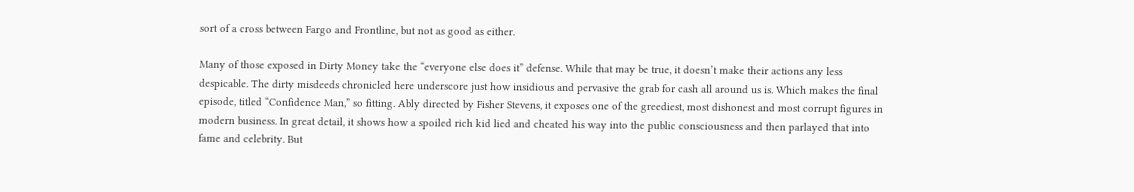sort of a cross between Fargo and Frontline, but not as good as either.

Many of those exposed in Dirty Money take the “everyone else does it” defense. While that may be true, it doesn’t make their actions any less despicable. The dirty misdeeds chronicled here underscore just how insidious and pervasive the grab for cash all around us is. Which makes the final episode, titled “Confidence Man,” so fitting. Ably directed by Fisher Stevens, it exposes one of the greediest, most dishonest and most corrupt figures in modern business. In great detail, it shows how a spoiled rich kid lied and cheated his way into the public consciousness and then parlayed that into fame and celebrity. But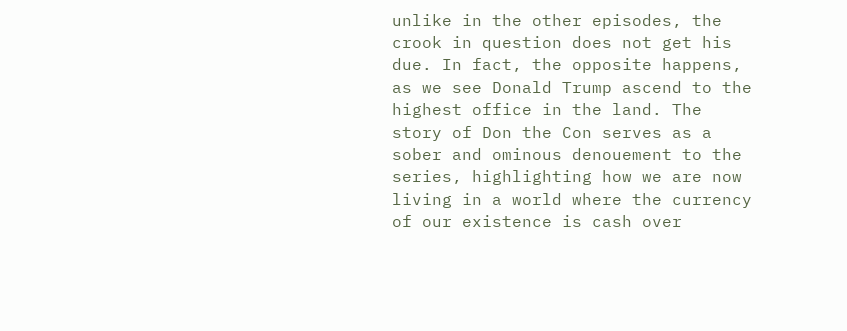unlike in the other episodes, the crook in question does not get his due. In fact, the opposite happens, as we see Donald Trump ascend to the highest office in the land. The story of Don the Con serves as a sober and ominous denouement to the series, highlighting how we are now living in a world where the currency of our existence is cash over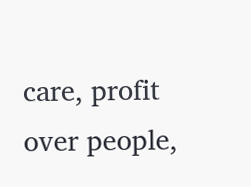care, profit over people,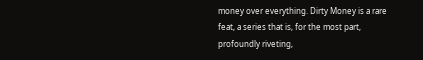money over everything. Dirty Money is a rare feat, a series that is, for the most part, profoundly riveting,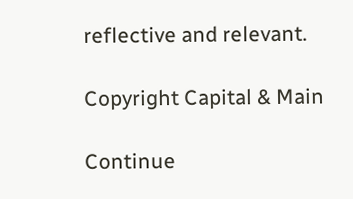reflective and relevant.

Copyright Capital & Main

Continue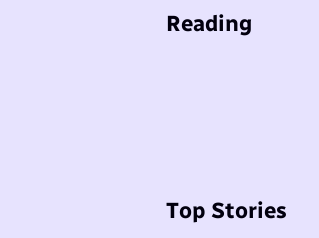Reading




Top Stories